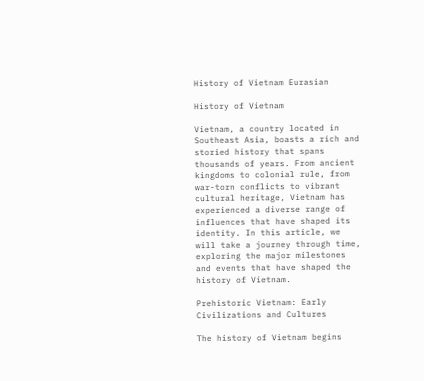History of Vietnam Eurasian

History of Vietnam

Vietnam, a country located in Southeast Asia, boasts a rich and storied history that spans thousands of years. From ancient kingdoms to colonial rule, from war-torn conflicts to vibrant cultural heritage, Vietnam has experienced a diverse range of influences that have shaped its identity. In this article, we will take a journey through time, exploring the major milestones and events that have shaped the history of Vietnam.

Prehistoric Vietnam: Early Civilizations and Cultures

The history of Vietnam begins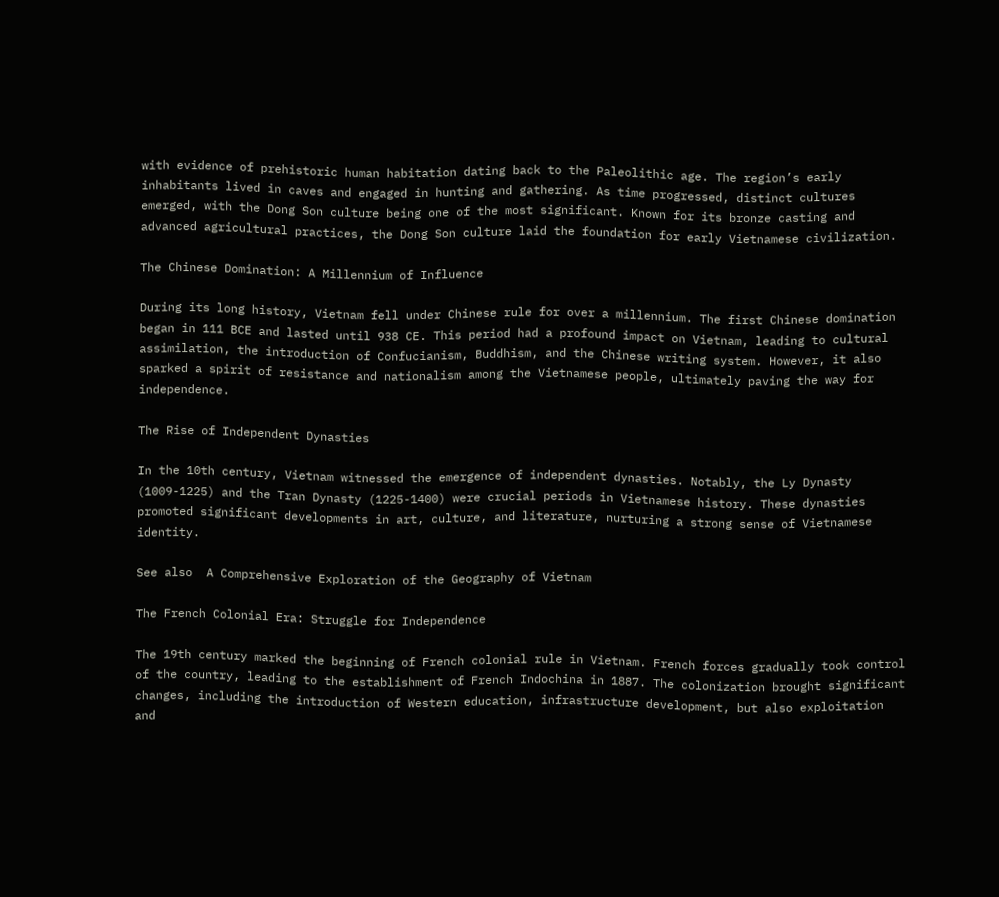with evidence of prehistoric human habitation dating back to the Paleolithic age. The region’s early inhabitants lived in caves and engaged in hunting and gathering. As time progressed, distinct cultures emerged, with the Dong Son culture being one of the most significant. Known for its bronze casting and advanced agricultural practices, the Dong Son culture laid the foundation for early Vietnamese civilization.

The Chinese Domination: A Millennium of Influence

During its long history, Vietnam fell under Chinese rule for over a millennium. The first Chinese domination began in 111 BCE and lasted until 938 CE. This period had a profound impact on Vietnam, leading to cultural assimilation, the introduction of Confucianism, Buddhism, and the Chinese writing system. However, it also sparked a spirit of resistance and nationalism among the Vietnamese people, ultimately paving the way for independence.

The Rise of Independent Dynasties

In the 10th century, Vietnam witnessed the emergence of independent dynasties. Notably, the Ly Dynasty (1009-1225) and the Tran Dynasty (1225-1400) were crucial periods in Vietnamese history. These dynasties promoted significant developments in art, culture, and literature, nurturing a strong sense of Vietnamese identity.

See also  A Comprehensive Exploration of the Geography of Vietnam

The French Colonial Era: Struggle for Independence

The 19th century marked the beginning of French colonial rule in Vietnam. French forces gradually took control of the country, leading to the establishment of French Indochina in 1887. The colonization brought significant changes, including the introduction of Western education, infrastructure development, but also exploitation and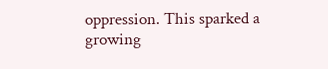oppression. This sparked a growing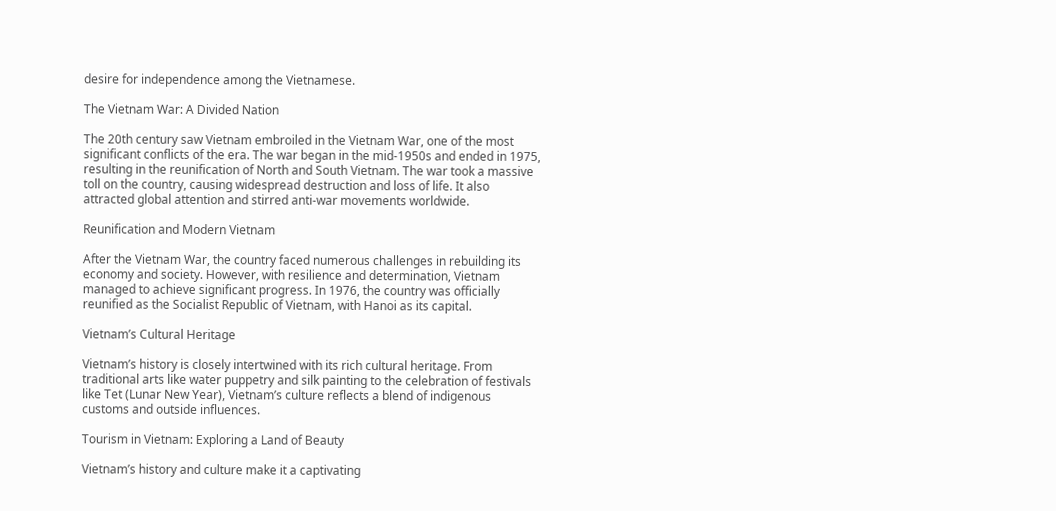desire for independence among the Vietnamese.

The Vietnam War: A Divided Nation

The 20th century saw Vietnam embroiled in the Vietnam War, one of the most significant conflicts of the era. The war began in the mid-1950s and ended in 1975, resulting in the reunification of North and South Vietnam. The war took a massive toll on the country, causing widespread destruction and loss of life. It also attracted global attention and stirred anti-war movements worldwide.

Reunification and Modern Vietnam

After the Vietnam War, the country faced numerous challenges in rebuilding its economy and society. However, with resilience and determination, Vietnam managed to achieve significant progress. In 1976, the country was officially reunified as the Socialist Republic of Vietnam, with Hanoi as its capital.

Vietnam’s Cultural Heritage

Vietnam’s history is closely intertwined with its rich cultural heritage. From traditional arts like water puppetry and silk painting to the celebration of festivals like Tet (Lunar New Year), Vietnam’s culture reflects a blend of indigenous customs and outside influences.

Tourism in Vietnam: Exploring a Land of Beauty

Vietnam’s history and culture make it a captivating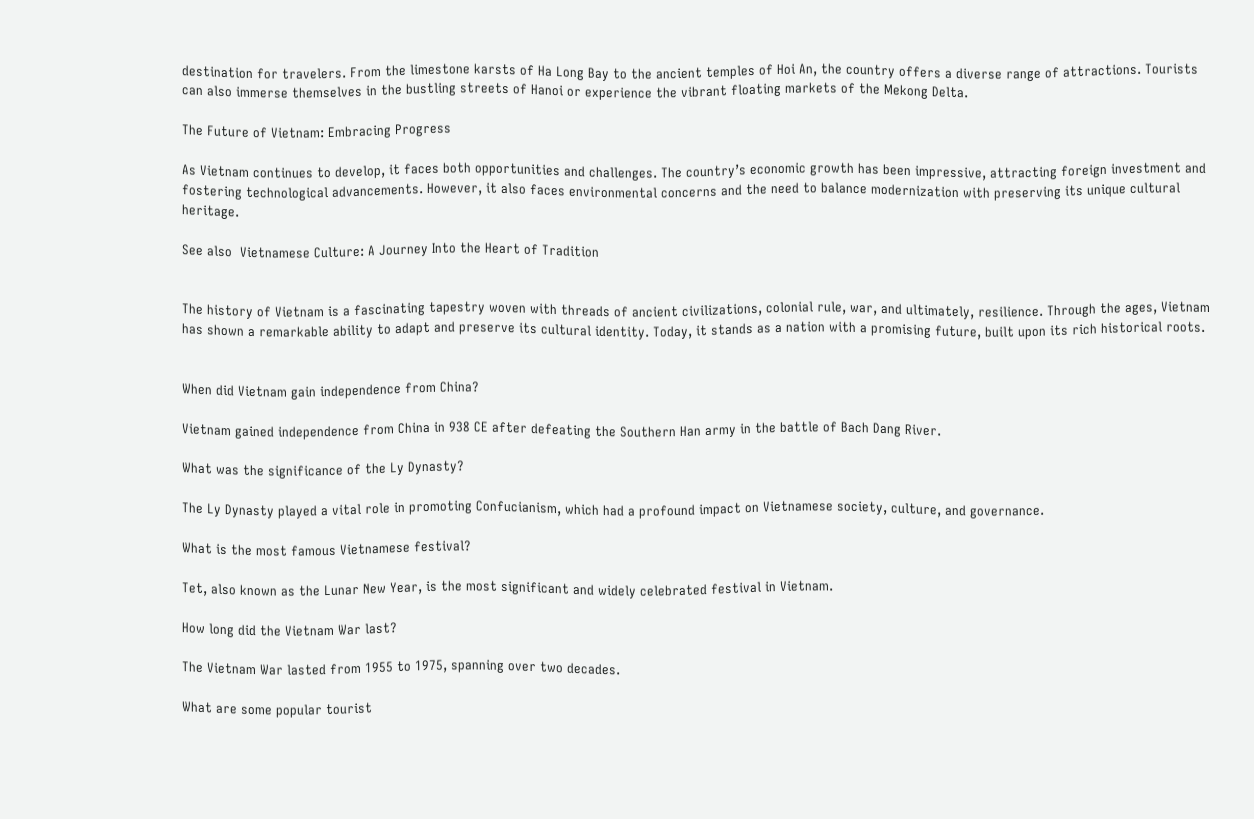destination for travelers. From the limestone karsts of Ha Long Bay to the ancient temples of Hoi An, the country offers a diverse range of attractions. Tourists can also immerse themselves in the bustling streets of Hanoi or experience the vibrant floating markets of the Mekong Delta.

The Future of Vietnam: Embracing Progress

As Vietnam continues to develop, it faces both opportunities and challenges. The country’s economic growth has been impressive, attracting foreign investment and fostering technological advancements. However, it also faces environmental concerns and the need to balance modernization with preserving its unique cultural heritage.

See also  Vietnamese Culture: A Journey Into the Heart of Tradition


The history of Vietnam is a fascinating tapestry woven with threads of ancient civilizations, colonial rule, war, and ultimately, resilience. Through the ages, Vietnam has shown a remarkable ability to adapt and preserve its cultural identity. Today, it stands as a nation with a promising future, built upon its rich historical roots.


When did Vietnam gain independence from China?

Vietnam gained independence from China in 938 CE after defeating the Southern Han army in the battle of Bach Dang River.

What was the significance of the Ly Dynasty?

The Ly Dynasty played a vital role in promoting Confucianism, which had a profound impact on Vietnamese society, culture, and governance.

What is the most famous Vietnamese festival?

Tet, also known as the Lunar New Year, is the most significant and widely celebrated festival in Vietnam.

How long did the Vietnam War last?

The Vietnam War lasted from 1955 to 1975, spanning over two decades.

What are some popular tourist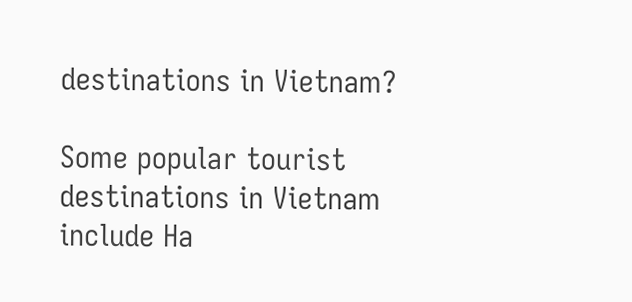destinations in Vietnam?

Some popular tourist destinations in Vietnam include Ha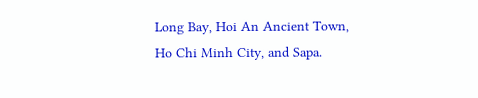Long Bay, Hoi An Ancient Town, Ho Chi Minh City, and Sapa.